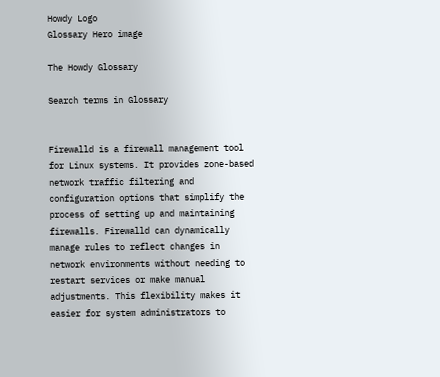Howdy Logo
Glossary Hero image

The Howdy Glossary

Search terms in Glossary


Firewalld is a firewall management tool for Linux systems. It provides zone-based network traffic filtering and configuration options that simplify the process of setting up and maintaining firewalls. Firewalld can dynamically manage rules to reflect changes in network environments without needing to restart services or make manual adjustments. This flexibility makes it easier for system administrators to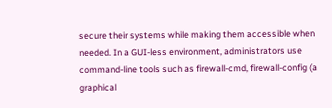secure their systems while making them accessible when needed. In a GUI-less environment, administrators use command-line tools such as firewall-cmd, firewall-config (a graphical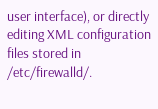user interface), or directly editing XML configuration files stored in /etc/firewalld/.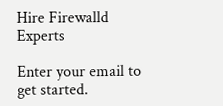Hire Firewalld Experts

Enter your email to get started.